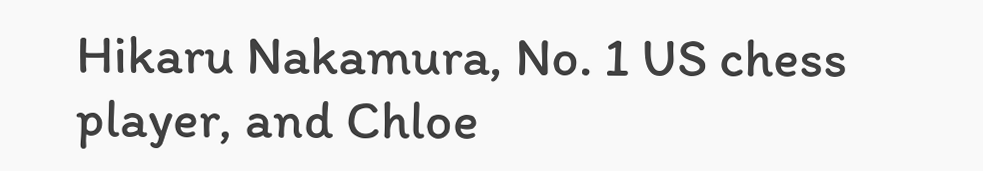Hikaru Nakamura, No. 1 US chess player, and Chloe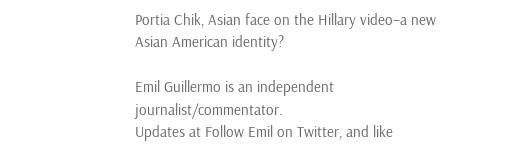Portia Chik, Asian face on the Hillary video–a new Asian American identity?

Emil Guillermo is an independent journalist/commentator.
Updates at Follow Emil on Twitter, and like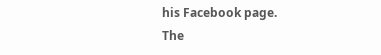his Facebook page.
The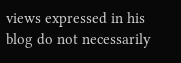views expressed in his blog do not necessarily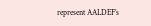represent AALDEF’s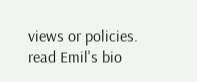views or policies.
read Emil's bio